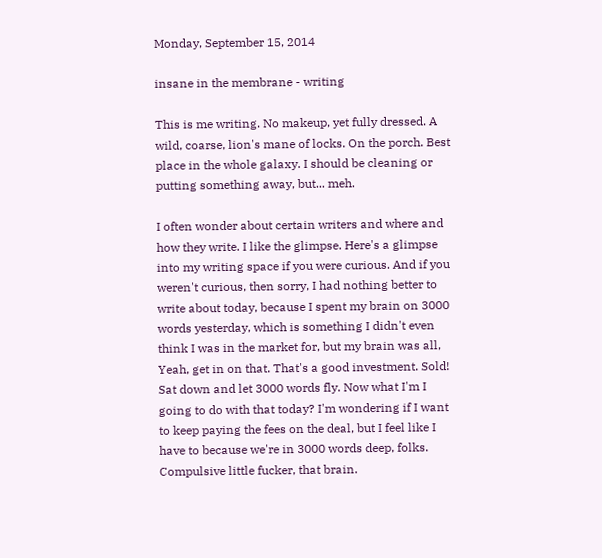Monday, September 15, 2014

insane in the membrane - writing

This is me writing. No makeup, yet fully dressed. A wild, coarse, lion's mane of locks. On the porch. Best place in the whole galaxy. I should be cleaning or putting something away, but... meh.

I often wonder about certain writers and where and how they write. I like the glimpse. Here's a glimpse into my writing space if you were curious. And if you weren't curious, then sorry, I had nothing better to write about today, because I spent my brain on 3000 words yesterday, which is something I didn't even think I was in the market for, but my brain was all, Yeah, get in on that. That's a good investment. Sold! Sat down and let 3000 words fly. Now what I'm I going to do with that today? I'm wondering if I want to keep paying the fees on the deal, but I feel like I have to because we're in 3000 words deep, folks. Compulsive little fucker, that brain.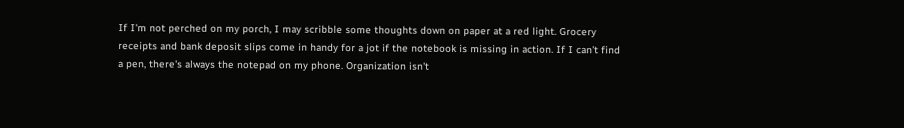If I'm not perched on my porch, I may scribble some thoughts down on paper at a red light. Grocery receipts and bank deposit slips come in handy for a jot if the notebook is missing in action. If I can't find a pen, there's always the notepad on my phone. Organization isn't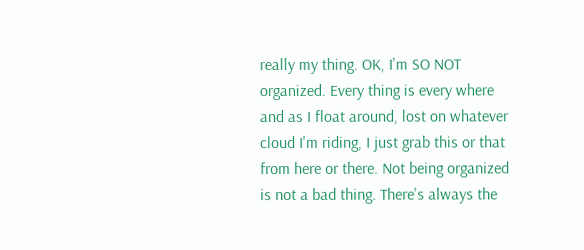really my thing. OK, I'm SO NOT organized. Every thing is every where and as I float around, lost on whatever cloud I'm riding, I just grab this or that from here or there. Not being organized is not a bad thing. There's always the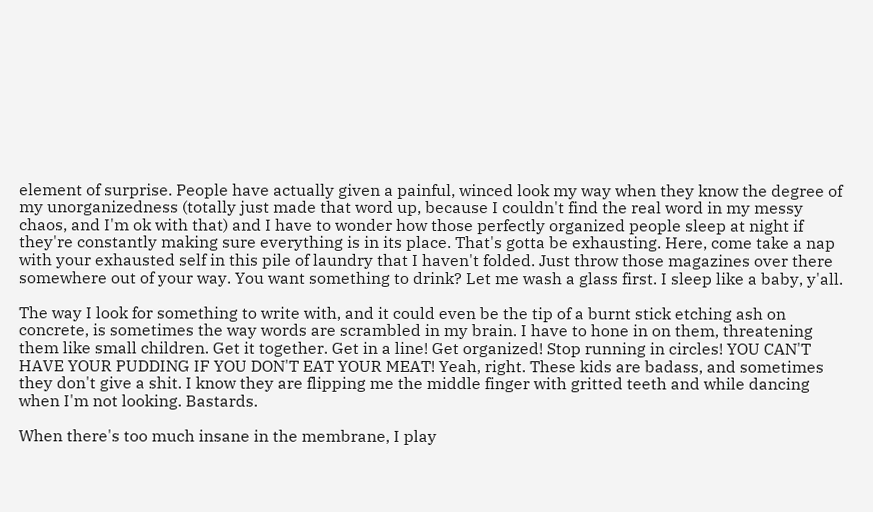element of surprise. People have actually given a painful, winced look my way when they know the degree of my unorganizedness (totally just made that word up, because I couldn't find the real word in my messy chaos, and I'm ok with that) and I have to wonder how those perfectly organized people sleep at night if they're constantly making sure everything is in its place. That's gotta be exhausting. Here, come take a nap with your exhausted self in this pile of laundry that I haven't folded. Just throw those magazines over there somewhere out of your way. You want something to drink? Let me wash a glass first. I sleep like a baby, y'all.

The way I look for something to write with, and it could even be the tip of a burnt stick etching ash on concrete, is sometimes the way words are scrambled in my brain. I have to hone in on them, threatening them like small children. Get it together. Get in a line! Get organized! Stop running in circles! YOU CAN'T HAVE YOUR PUDDING IF YOU DON'T EAT YOUR MEAT! Yeah, right. These kids are badass, and sometimes they don't give a shit. I know they are flipping me the middle finger with gritted teeth and while dancing when I'm not looking. Bastards.

When there's too much insane in the membrane, I play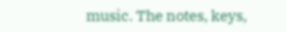music. The notes, keys,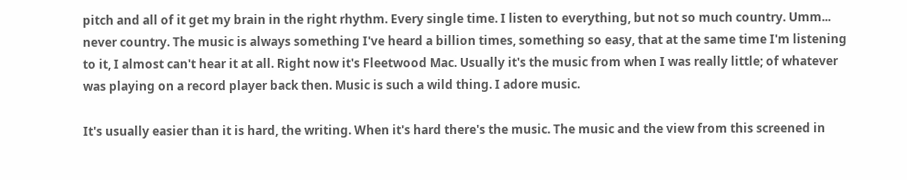pitch and all of it get my brain in the right rhythm. Every single time. I listen to everything, but not so much country. Umm... never country. The music is always something I've heard a billion times, something so easy, that at the same time I'm listening to it, I almost can't hear it at all. Right now it's Fleetwood Mac. Usually it's the music from when I was really little; of whatever was playing on a record player back then. Music is such a wild thing. I adore music.

It's usually easier than it is hard, the writing. When it's hard there's the music. The music and the view from this screened in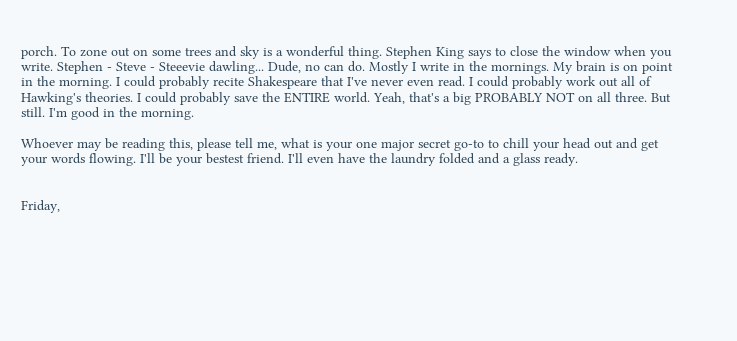porch. To zone out on some trees and sky is a wonderful thing. Stephen King says to close the window when you write. Stephen - Steve - Steeevie dawling... Dude, no can do. Mostly I write in the mornings. My brain is on point in the morning. I could probably recite Shakespeare that I've never even read. I could probably work out all of Hawking's theories. I could probably save the ENTIRE world. Yeah, that's a big PROBABLY NOT on all three. But still. I'm good in the morning.

Whoever may be reading this, please tell me, what is your one major secret go-to to chill your head out and get your words flowing. I'll be your bestest friend. I'll even have the laundry folded and a glass ready.


Friday,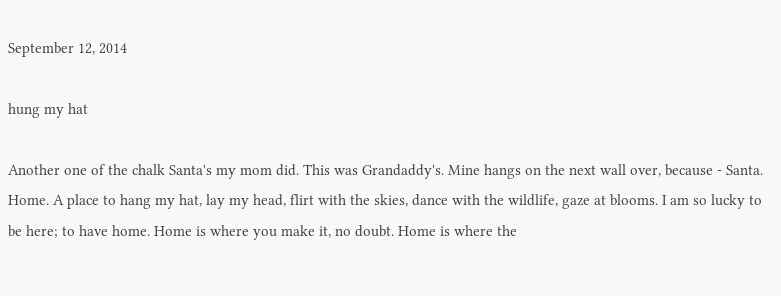September 12, 2014

hung my hat

Another one of the chalk Santa's my mom did. This was Grandaddy's. Mine hangs on the next wall over, because - Santa.
Home. A place to hang my hat, lay my head, flirt with the skies, dance with the wildlife, gaze at blooms. I am so lucky to be here; to have home. Home is where you make it, no doubt. Home is where the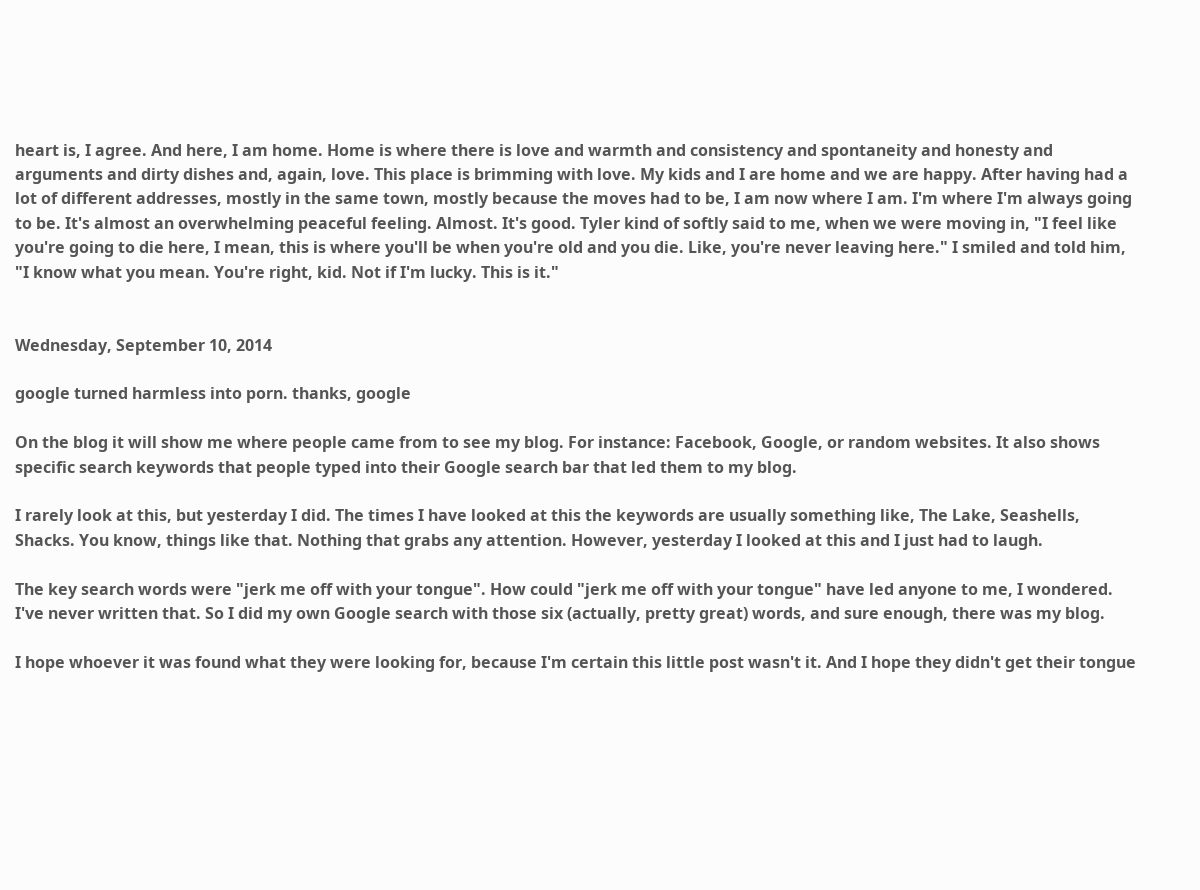heart is, I agree. And here, I am home. Home is where there is love and warmth and consistency and spontaneity and honesty and arguments and dirty dishes and, again, love. This place is brimming with love. My kids and I are home and we are happy. After having had a lot of different addresses, mostly in the same town, mostly because the moves had to be, I am now where I am. I'm where I'm always going to be. It's almost an overwhelming peaceful feeling. Almost. It's good. Tyler kind of softly said to me, when we were moving in, "I feel like you're going to die here, I mean, this is where you'll be when you're old and you die. Like, you're never leaving here." I smiled and told him, "I know what you mean. You're right, kid. Not if I'm lucky. This is it."


Wednesday, September 10, 2014

google turned harmless into porn. thanks, google

On the blog it will show me where people came from to see my blog. For instance: Facebook, Google, or random websites. It also shows specific search keywords that people typed into their Google search bar that led them to my blog.

I rarely look at this, but yesterday I did. The times I have looked at this the keywords are usually something like, The Lake, Seashells, Shacks. You know, things like that. Nothing that grabs any attention. However, yesterday I looked at this and I just had to laugh.

The key search words were "jerk me off with your tongue". How could "jerk me off with your tongue" have led anyone to me, I wondered. I've never written that. So I did my own Google search with those six (actually, pretty great) words, and sure enough, there was my blog.

I hope whoever it was found what they were looking for, because I'm certain this little post wasn't it. And I hope they didn't get their tongue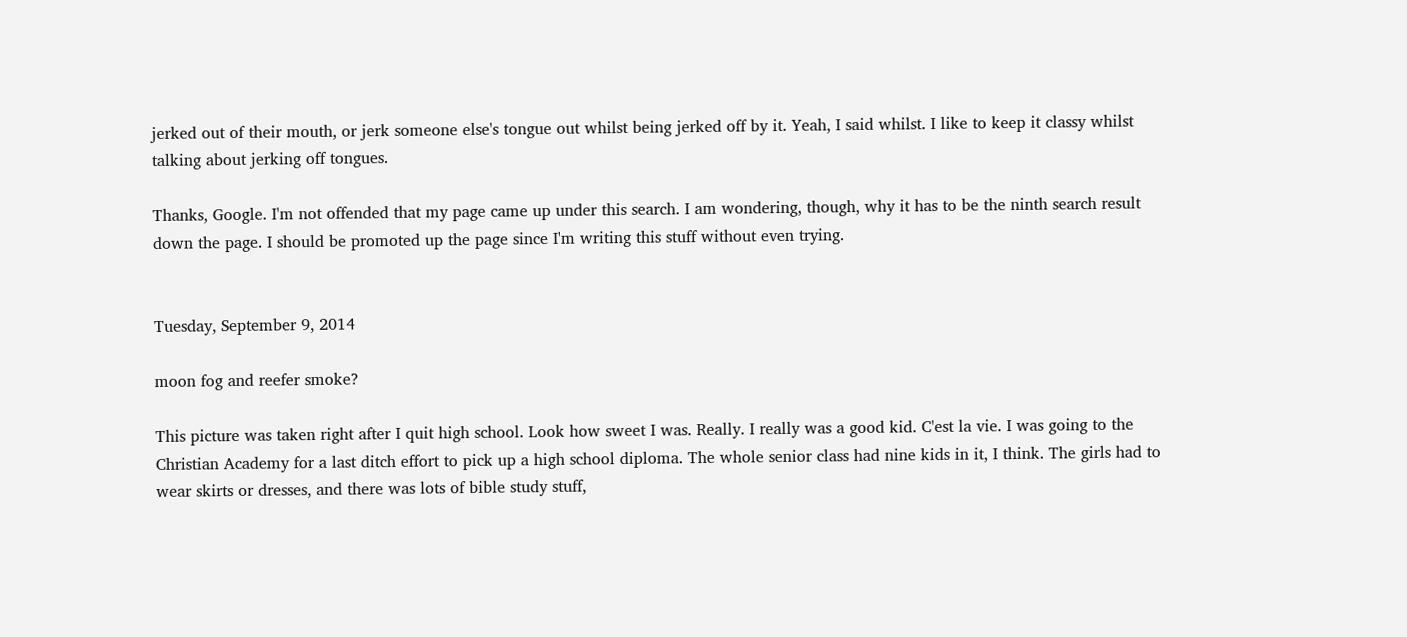jerked out of their mouth, or jerk someone else's tongue out whilst being jerked off by it. Yeah, I said whilst. I like to keep it classy whilst talking about jerking off tongues.

Thanks, Google. I'm not offended that my page came up under this search. I am wondering, though, why it has to be the ninth search result down the page. I should be promoted up the page since I'm writing this stuff without even trying.


Tuesday, September 9, 2014

moon fog and reefer smoke?

This picture was taken right after I quit high school. Look how sweet I was. Really. I really was a good kid. C'est la vie. I was going to the Christian Academy for a last ditch effort to pick up a high school diploma. The whole senior class had nine kids in it, I think. The girls had to wear skirts or dresses, and there was lots of bible study stuff,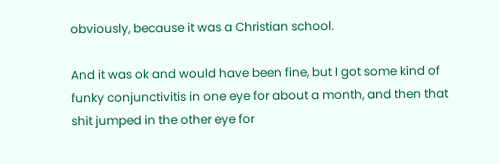obviously, because it was a Christian school.

And it was ok and would have been fine, but I got some kind of funky conjunctivitis in one eye for about a month, and then that shit jumped in the other eye for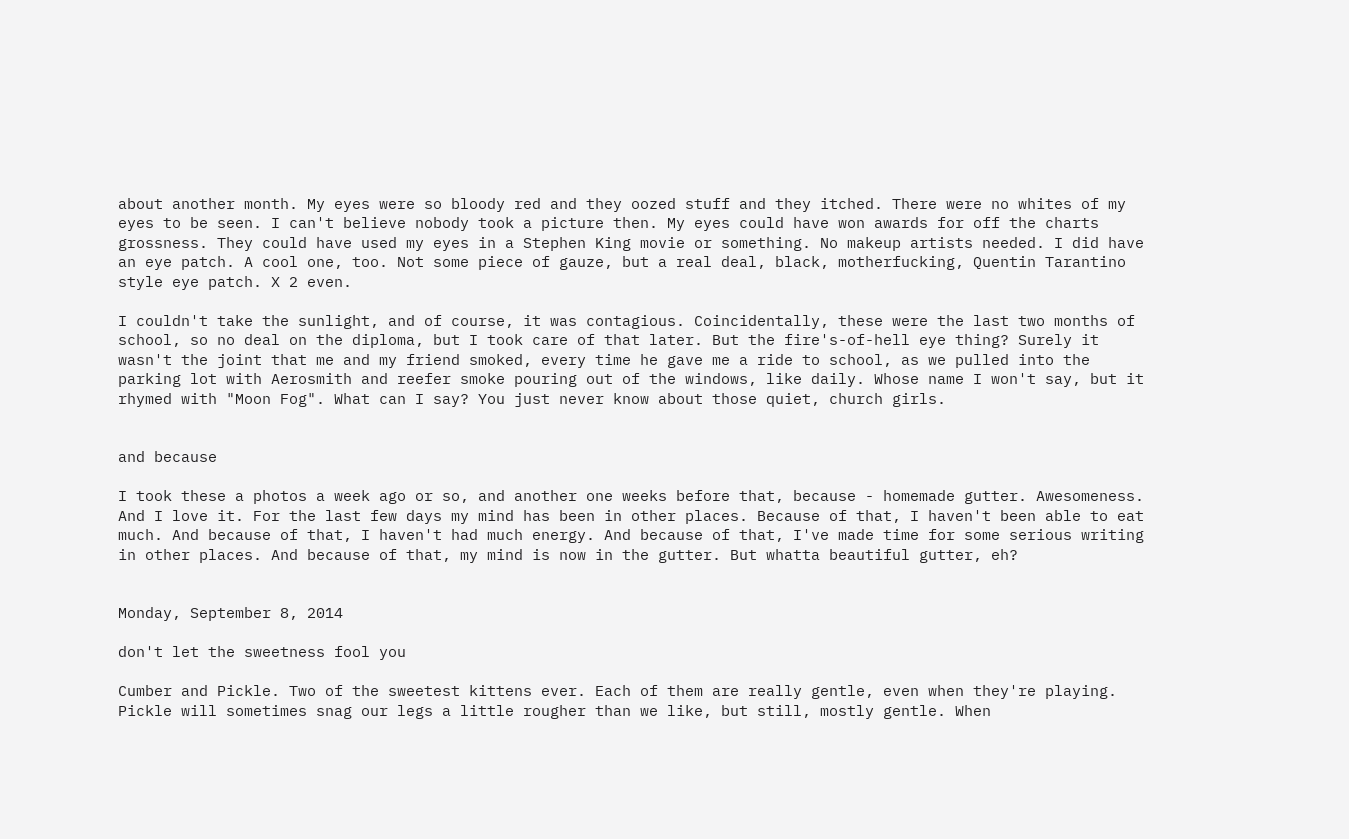about another month. My eyes were so bloody red and they oozed stuff and they itched. There were no whites of my eyes to be seen. I can't believe nobody took a picture then. My eyes could have won awards for off the charts grossness. They could have used my eyes in a Stephen King movie or something. No makeup artists needed. I did have an eye patch. A cool one, too. Not some piece of gauze, but a real deal, black, motherfucking, Quentin Tarantino style eye patch. X 2 even.

I couldn't take the sunlight, and of course, it was contagious. Coincidentally, these were the last two months of school, so no deal on the diploma, but I took care of that later. But the fire's-of-hell eye thing? Surely it wasn't the joint that me and my friend smoked, every time he gave me a ride to school, as we pulled into the parking lot with Aerosmith and reefer smoke pouring out of the windows, like daily. Whose name I won't say, but it rhymed with "Moon Fog". What can I say? You just never know about those quiet, church girls.


and because

I took these a photos a week ago or so, and another one weeks before that, because - homemade gutter. Awesomeness. And I love it. For the last few days my mind has been in other places. Because of that, I haven't been able to eat much. And because of that, I haven't had much energy. And because of that, I've made time for some serious writing in other places. And because of that, my mind is now in the gutter. But whatta beautiful gutter, eh?


Monday, September 8, 2014

don't let the sweetness fool you

Cumber and Pickle. Two of the sweetest kittens ever. Each of them are really gentle, even when they're playing. Pickle will sometimes snag our legs a little rougher than we like, but still, mostly gentle. When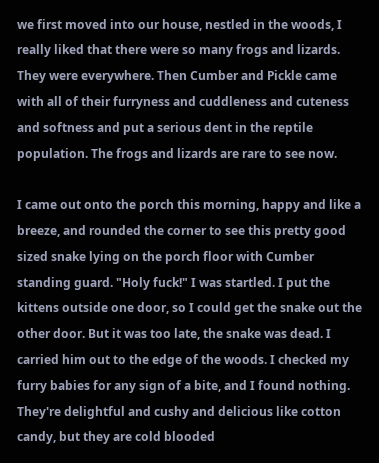we first moved into our house, nestled in the woods, I really liked that there were so many frogs and lizards. They were everywhere. Then Cumber and Pickle came with all of their furryness and cuddleness and cuteness and softness and put a serious dent in the reptile population. The frogs and lizards are rare to see now.

I came out onto the porch this morning, happy and like a breeze, and rounded the corner to see this pretty good sized snake lying on the porch floor with Cumber standing guard. "Holy fuck!" I was startled. I put the kittens outside one door, so I could get the snake out the other door. But it was too late, the snake was dead. I carried him out to the edge of the woods. I checked my furry babies for any sign of a bite, and I found nothing. They're delightful and cushy and delicious like cotton candy, but they are cold blooded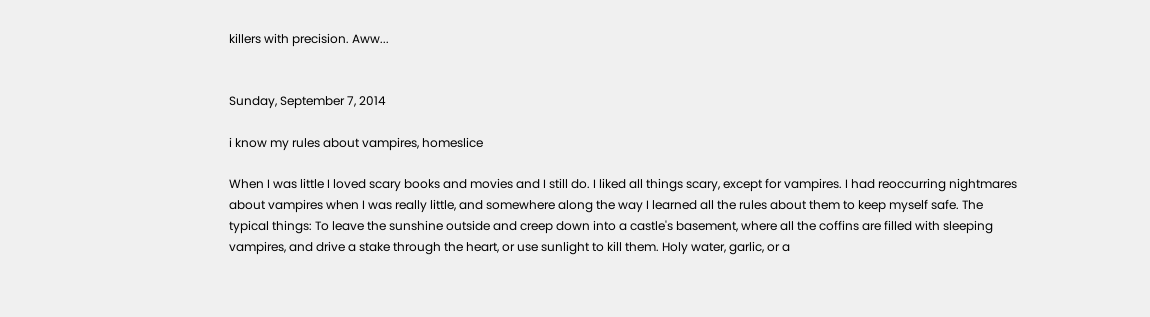killers with precision. Aww...


Sunday, September 7, 2014

i know my rules about vampires, homeslice

When I was little I loved scary books and movies and I still do. I liked all things scary, except for vampires. I had reoccurring nightmares about vampires when I was really little, and somewhere along the way I learned all the rules about them to keep myself safe. The typical things: To leave the sunshine outside and creep down into a castle's basement, where all the coffins are filled with sleeping vampires, and drive a stake through the heart, or use sunlight to kill them. Holy water, garlic, or a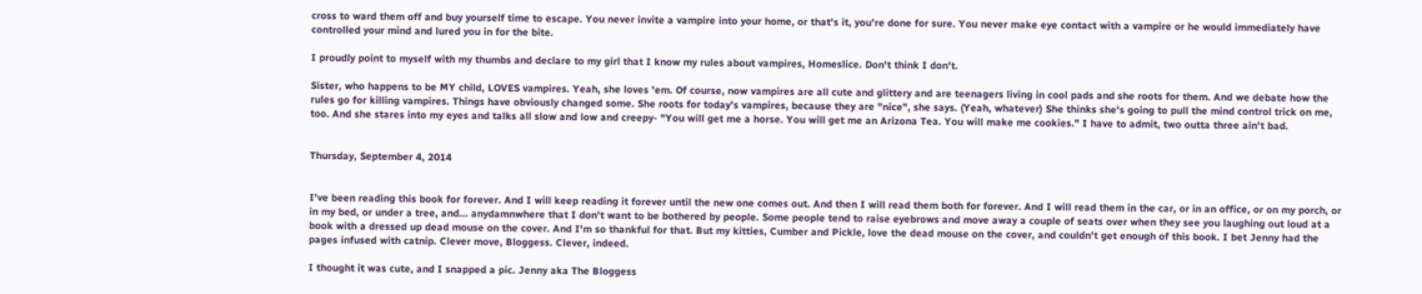cross to ward them off and buy yourself time to escape. You never invite a vampire into your home, or that's it, you're done for sure. You never make eye contact with a vampire or he would immediately have controlled your mind and lured you in for the bite.

I proudly point to myself with my thumbs and declare to my girl that I know my rules about vampires, Homeslice. Don't think I don't.

Sister, who happens to be MY child, LOVES vampires. Yeah, she loves 'em. Of course, now vampires are all cute and glittery and are teenagers living in cool pads and she roots for them. And we debate how the rules go for killing vampires. Things have obviously changed some. She roots for today's vampires, because they are "nice", she says. (Yeah, whatever) She thinks she's going to pull the mind control trick on me, too. And she stares into my eyes and talks all slow and low and creepy- "You will get me a horse. You will get me an Arizona Tea. You will make me cookies." I have to admit, two outta three ain't bad.


Thursday, September 4, 2014


I've been reading this book for forever. And I will keep reading it forever until the new one comes out. And then I will read them both for forever. And I will read them in the car, or in an office, or on my porch, or in my bed, or under a tree, and... anydamnwhere that I don't want to be bothered by people. Some people tend to raise eyebrows and move away a couple of seats over when they see you laughing out loud at a book with a dressed up dead mouse on the cover. And I'm so thankful for that. But my kitties, Cumber and Pickle, love the dead mouse on the cover, and couldn't get enough of this book. I bet Jenny had the pages infused with catnip. Clever move, Bloggess. Clever, indeed.

I thought it was cute, and I snapped a pic. Jenny aka The Bloggess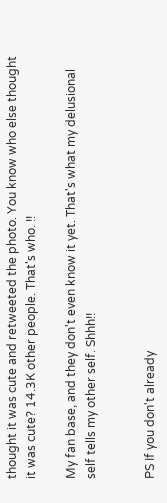thought it was cute and retweeted the photo. You know who else thought it was cute? 14.3K other people. That's who. !!

My fan base, and they don't even know it yet. That's what my delusional self tells my other self. Shhh!!


PS If you don't already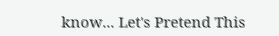know... Let's Pretend This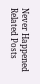Never Happened
Related Posts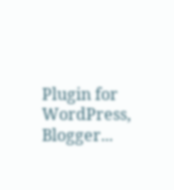Plugin for WordPress, Blogger...